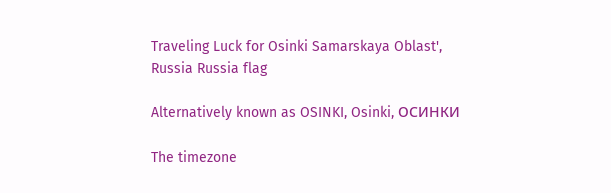Traveling Luck for Osinki Samarskaya Oblast', Russia Russia flag

Alternatively known as OSINKI, Osinki, ОСИНКИ

The timezone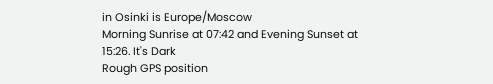in Osinki is Europe/Moscow
Morning Sunrise at 07:42 and Evening Sunset at 15:26. It's Dark
Rough GPS position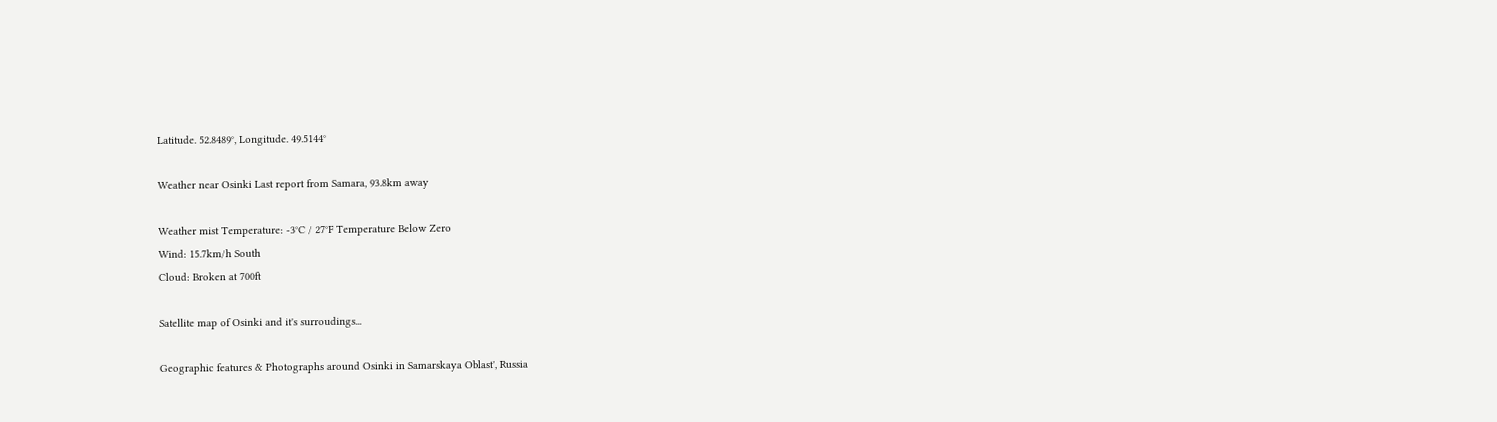Latitude. 52.8489°, Longitude. 49.5144°

Weather near Osinki Last report from Samara, 93.8km away

Weather mist Temperature: -3°C / 27°F Temperature Below Zero
Wind: 15.7km/h South
Cloud: Broken at 700ft

Satellite map of Osinki and it's surroudings...

Geographic features & Photographs around Osinki in Samarskaya Oblast', Russia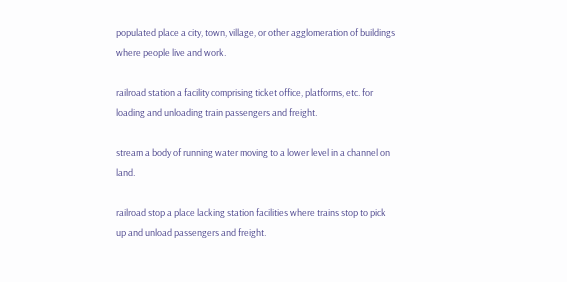populated place a city, town, village, or other agglomeration of buildings where people live and work.

railroad station a facility comprising ticket office, platforms, etc. for loading and unloading train passengers and freight.

stream a body of running water moving to a lower level in a channel on land.

railroad stop a place lacking station facilities where trains stop to pick up and unload passengers and freight.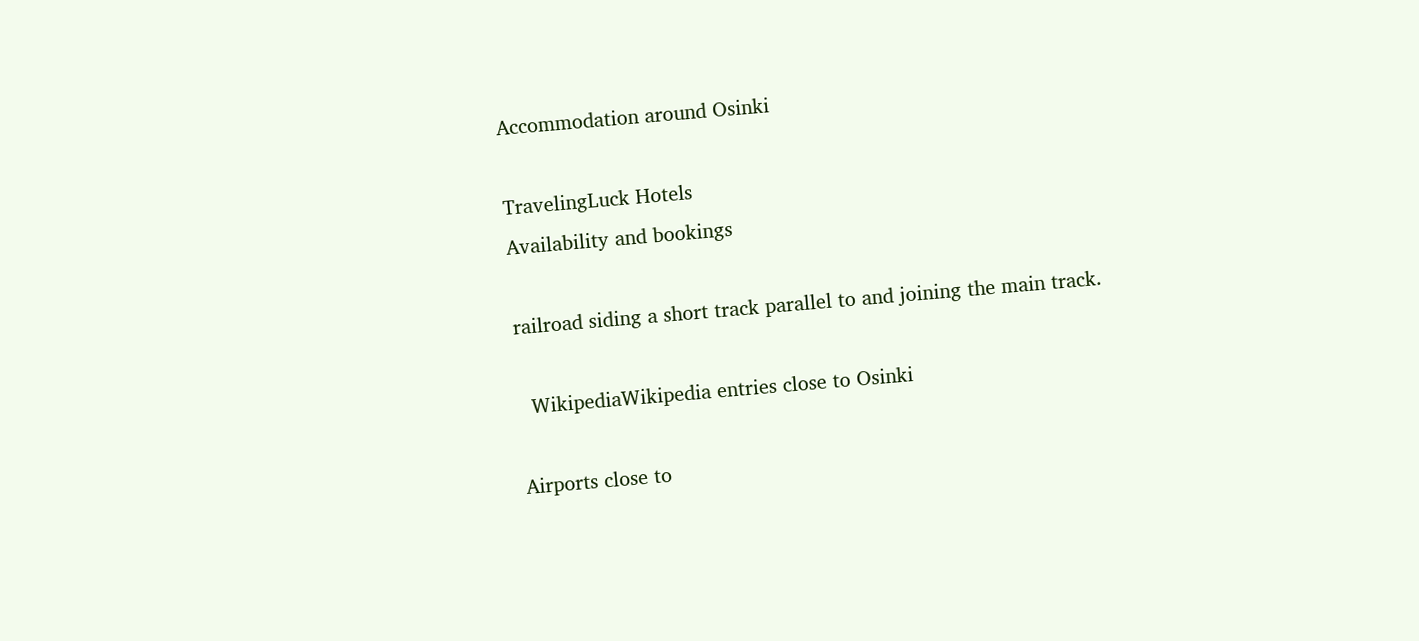Accommodation around Osinki

TravelingLuck Hotels
Availability and bookings

railroad siding a short track parallel to and joining the main track.

  WikipediaWikipedia entries close to Osinki

Airports close to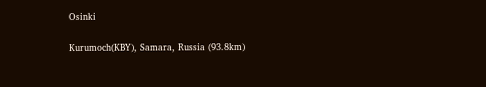Osinki

Kurumoch(KBY), Samara, Russia (93.8km)